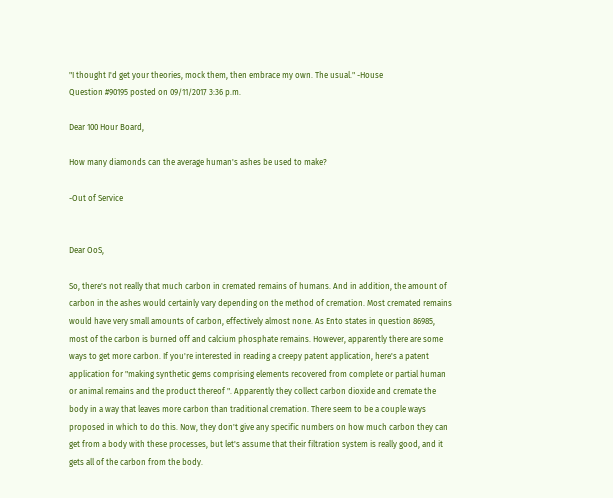"I thought I'd get your theories, mock them, then embrace my own. The usual." -House
Question #90195 posted on 09/11/2017 3:36 p.m.

Dear 100 Hour Board,

How many diamonds can the average human's ashes be used to make?

-Out of Service


Dear OoS,

So, there's not really that much carbon in cremated remains of humans. And in addition, the amount of carbon in the ashes would certainly vary depending on the method of cremation. Most cremated remains would have very small amounts of carbon, effectively almost none. As Ento states in question 86985, most of the carbon is burned off and calcium phosphate remains. However, apparently there are some ways to get more carbon. If you're interested in reading a creepy patent application, here's a patent application for "making synthetic gems comprising elements recovered from complete or partial human or animal remains and the product thereof ". Apparently they collect carbon dioxide and cremate the body in a way that leaves more carbon than traditional cremation. There seem to be a couple ways proposed in which to do this. Now, they don't give any specific numbers on how much carbon they can get from a body with these processes, but let's assume that their filtration system is really good, and it gets all of the carbon from the body.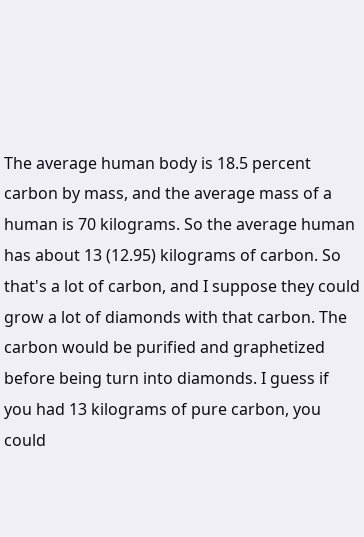The average human body is 18.5 percent carbon by mass, and the average mass of a human is 70 kilograms. So the average human has about 13 (12.95) kilograms of carbon. So that's a lot of carbon, and I suppose they could grow a lot of diamonds with that carbon. The carbon would be purified and graphetized before being turn into diamonds. I guess if you had 13 kilograms of pure carbon, you could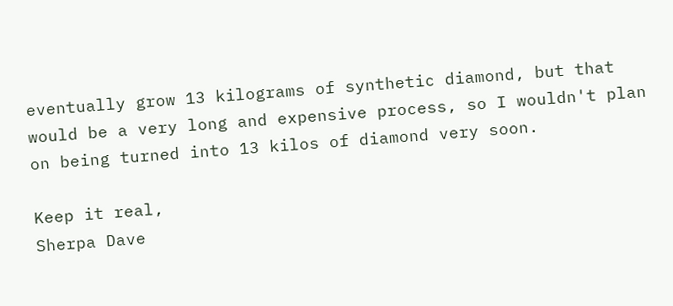eventually grow 13 kilograms of synthetic diamond, but that would be a very long and expensive process, so I wouldn't plan on being turned into 13 kilos of diamond very soon.

Keep it real,
Sherpa Dave